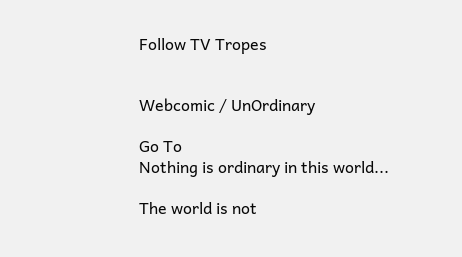Follow TV Tropes


Webcomic / UnOrdinary

Go To
Nothing is ordinary in this world...

The world is not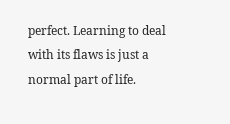perfect. Learning to deal with its flaws is just a normal part of life.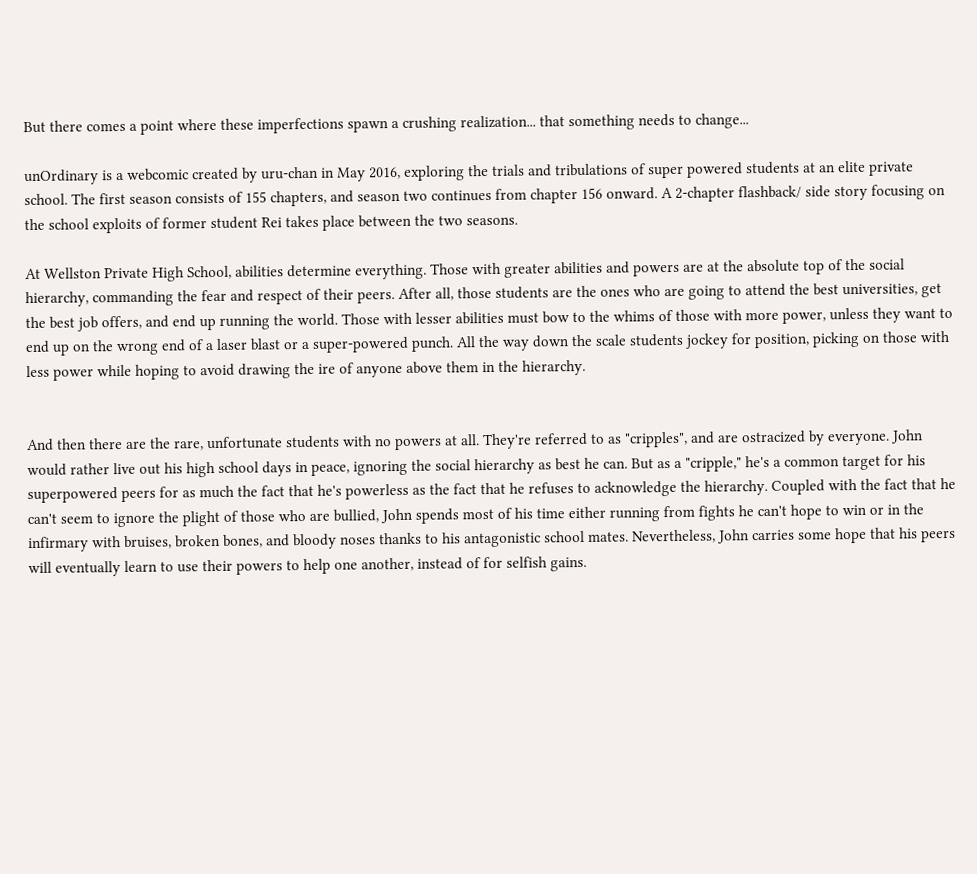But there comes a point where these imperfections spawn a crushing realization... that something needs to change...

unOrdinary is a webcomic created by uru-chan in May 2016, exploring the trials and tribulations of super powered students at an elite private school. The first season consists of 155 chapters, and season two continues from chapter 156 onward. A 2-chapter flashback/ side story focusing on the school exploits of former student Rei takes place between the two seasons.

At Wellston Private High School, abilities determine everything. Those with greater abilities and powers are at the absolute top of the social hierarchy, commanding the fear and respect of their peers. After all, those students are the ones who are going to attend the best universities, get the best job offers, and end up running the world. Those with lesser abilities must bow to the whims of those with more power, unless they want to end up on the wrong end of a laser blast or a super-powered punch. All the way down the scale students jockey for position, picking on those with less power while hoping to avoid drawing the ire of anyone above them in the hierarchy.


And then there are the rare, unfortunate students with no powers at all. They're referred to as "cripples", and are ostracized by everyone. John would rather live out his high school days in peace, ignoring the social hierarchy as best he can. But as a "cripple," he's a common target for his superpowered peers for as much the fact that he's powerless as the fact that he refuses to acknowledge the hierarchy. Coupled with the fact that he can't seem to ignore the plight of those who are bullied, John spends most of his time either running from fights he can't hope to win or in the infirmary with bruises, broken bones, and bloody noses thanks to his antagonistic school mates. Nevertheless, John carries some hope that his peers will eventually learn to use their powers to help one another, instead of for selfish gains.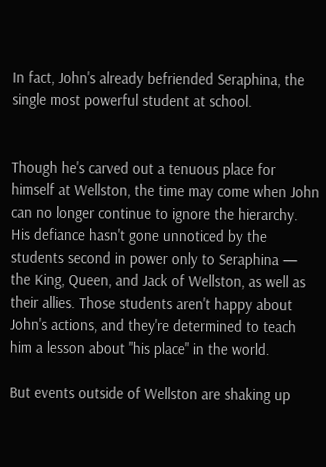In fact, John's already befriended Seraphina, the single most powerful student at school.


Though he's carved out a tenuous place for himself at Wellston, the time may come when John can no longer continue to ignore the hierarchy. His defiance hasn't gone unnoticed by the students second in power only to Seraphina — the King, Queen, and Jack of Wellston, as well as their allies. Those students aren't happy about John's actions, and they're determined to teach him a lesson about "his place" in the world.

But events outside of Wellston are shaking up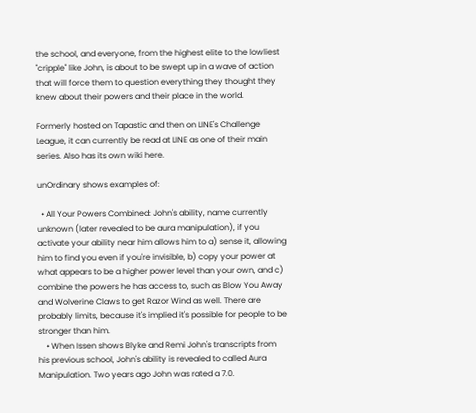the school, and everyone, from the highest elite to the lowliest "cripple" like John, is about to be swept up in a wave of action that will force them to question everything they thought they knew about their powers and their place in the world.

Formerly hosted on Tapastic and then on LINE's Challenge League, it can currently be read at LINE as one of their main series. Also has its own wiki here.

unOrdinary shows examples of:

  • All Your Powers Combined: John's ability, name currently unknown (later revealed to be aura manipulation), if you activate your ability near him allows him to a) sense it, allowing him to find you even if you're invisible, b) copy your power at what appears to be a higher power level than your own, and c) combine the powers he has access to, such as Blow You Away and Wolverine Claws to get Razor Wind as well. There are probably limits, because it's implied it's possible for people to be stronger than him.
    • When Issen shows Blyke and Remi John's transcripts from his previous school, John's ability is revealed to called Aura Manipulation. Two years ago John was rated a 7.0.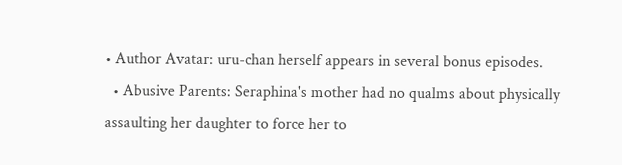• Author Avatar: uru-chan herself appears in several bonus episodes.
  • Abusive Parents: Seraphina's mother had no qualms about physically assaulting her daughter to force her to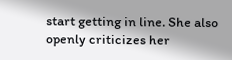start getting in line. She also openly criticizes her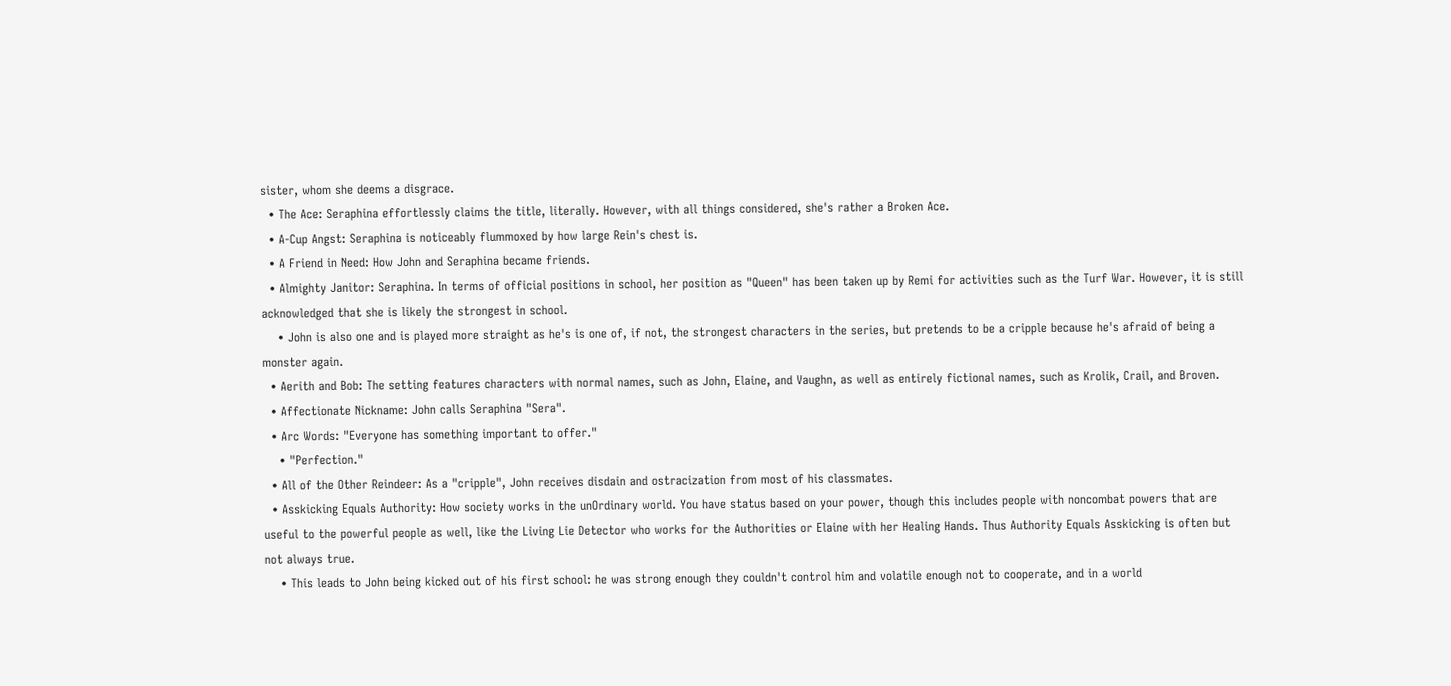sister, whom she deems a disgrace.
  • The Ace: Seraphina effortlessly claims the title, literally. However, with all things considered, she's rather a Broken Ace.
  • A-Cup Angst: Seraphina is noticeably flummoxed by how large Rein's chest is.
  • A Friend in Need: How John and Seraphina became friends.
  • Almighty Janitor: Seraphina. In terms of official positions in school, her position as "Queen" has been taken up by Remi for activities such as the Turf War. However, it is still acknowledged that she is likely the strongest in school.
    • John is also one and is played more straight as he's is one of, if not, the strongest characters in the series, but pretends to be a cripple because he's afraid of being a monster again.
  • Aerith and Bob: The setting features characters with normal names, such as John, Elaine, and Vaughn, as well as entirely fictional names, such as Krolik, Crail, and Broven.
  • Affectionate Nickname: John calls Seraphina "Sera".
  • Arc Words: "Everyone has something important to offer."
    • "Perfection."
  • All of the Other Reindeer: As a "cripple", John receives disdain and ostracization from most of his classmates.
  • Asskicking Equals Authority: How society works in the unOrdinary world. You have status based on your power, though this includes people with noncombat powers that are useful to the powerful people as well, like the Living Lie Detector who works for the Authorities or Elaine with her Healing Hands. Thus Authority Equals Asskicking is often but not always true.
    • This leads to John being kicked out of his first school: he was strong enough they couldn't control him and volatile enough not to cooperate, and in a world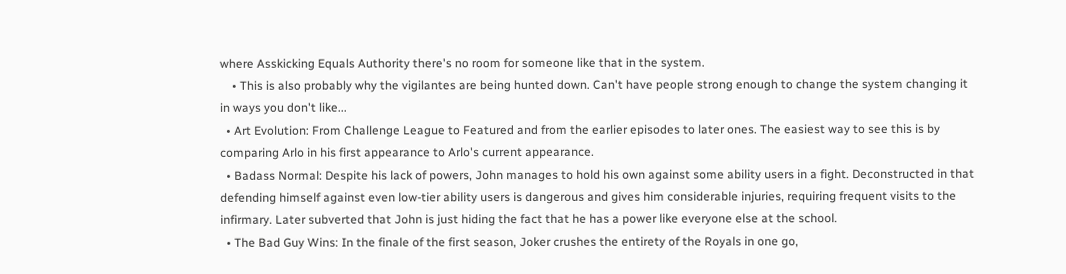where Asskicking Equals Authority there's no room for someone like that in the system.
    • This is also probably why the vigilantes are being hunted down. Can't have people strong enough to change the system changing it in ways you don't like...
  • Art Evolution: From Challenge League to Featured and from the earlier episodes to later ones. The easiest way to see this is by comparing Arlo in his first appearance to Arlo's current appearance.
  • Badass Normal: Despite his lack of powers, John manages to hold his own against some ability users in a fight. Deconstructed in that defending himself against even low-tier ability users is dangerous and gives him considerable injuries, requiring frequent visits to the infirmary. Later subverted that John is just hiding the fact that he has a power like everyone else at the school.
  • The Bad Guy Wins: In the finale of the first season, Joker crushes the entirety of the Royals in one go,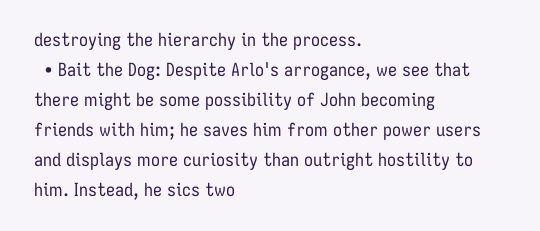destroying the hierarchy in the process.
  • Bait the Dog: Despite Arlo's arrogance, we see that there might be some possibility of John becoming friends with him; he saves him from other power users and displays more curiosity than outright hostility to him. Instead, he sics two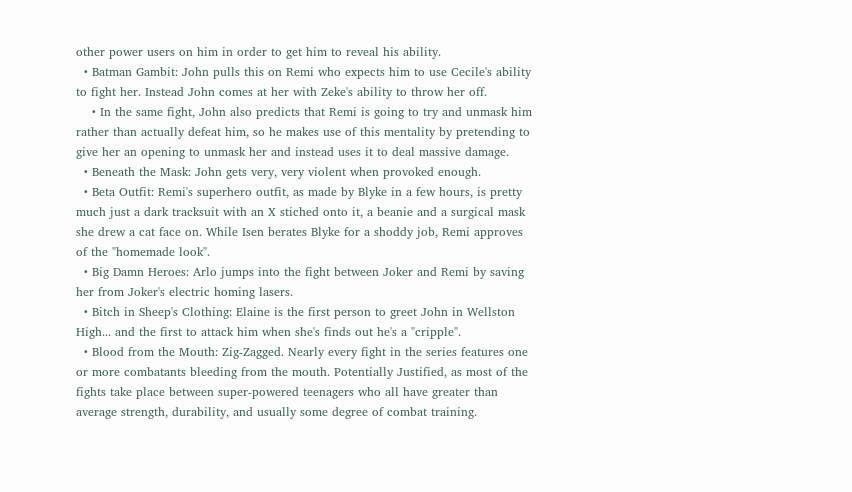other power users on him in order to get him to reveal his ability.
  • Batman Gambit: John pulls this on Remi who expects him to use Cecile's ability to fight her. Instead John comes at her with Zeke's ability to throw her off.
    • In the same fight, John also predicts that Remi is going to try and unmask him rather than actually defeat him, so he makes use of this mentality by pretending to give her an opening to unmask her and instead uses it to deal massive damage.
  • Beneath the Mask: John gets very, very violent when provoked enough.
  • Beta Outfit: Remi's superhero outfit, as made by Blyke in a few hours, is pretty much just a dark tracksuit with an X stiched onto it, a beanie and a surgical mask she drew a cat face on. While Isen berates Blyke for a shoddy job, Remi approves of the "homemade look".
  • Big Damn Heroes: Arlo jumps into the fight between Joker and Remi by saving her from Joker's electric homing lasers.
  • Bitch in Sheep's Clothing: Elaine is the first person to greet John in Wellston High... and the first to attack him when she's finds out he's a "cripple".
  • Blood from the Mouth: Zig-Zagged. Nearly every fight in the series features one or more combatants bleeding from the mouth. Potentially Justified, as most of the fights take place between super-powered teenagers who all have greater than average strength, durability, and usually some degree of combat training.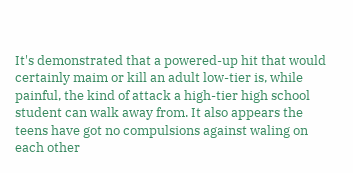It's demonstrated that a powered-up hit that would certainly maim or kill an adult low-tier is, while painful, the kind of attack a high-tier high school student can walk away from. It also appears the teens have got no compulsions against waling on each other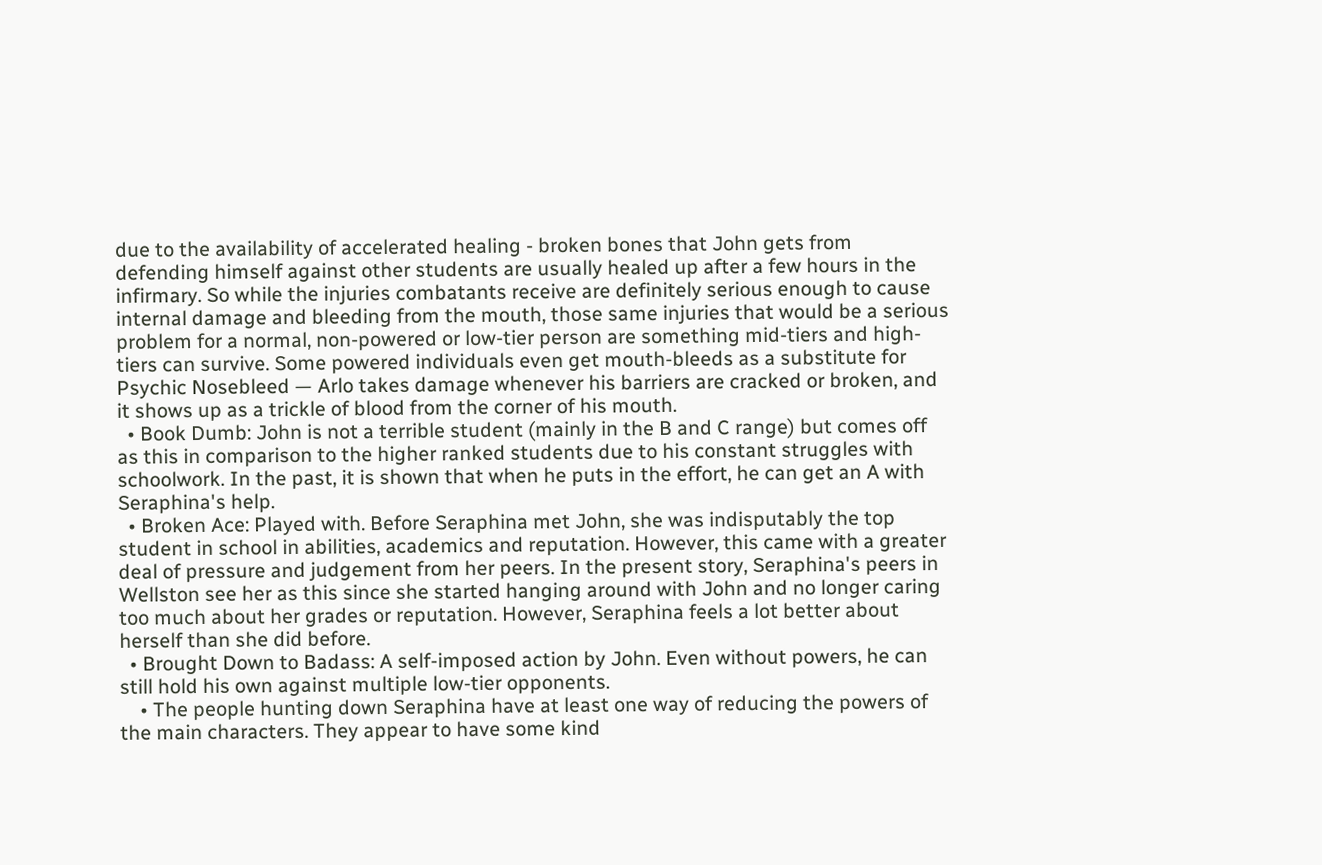due to the availability of accelerated healing - broken bones that John gets from defending himself against other students are usually healed up after a few hours in the infirmary. So while the injuries combatants receive are definitely serious enough to cause internal damage and bleeding from the mouth, those same injuries that would be a serious problem for a normal, non-powered or low-tier person are something mid-tiers and high-tiers can survive. Some powered individuals even get mouth-bleeds as a substitute for Psychic Nosebleed — Arlo takes damage whenever his barriers are cracked or broken, and it shows up as a trickle of blood from the corner of his mouth.
  • Book Dumb: John is not a terrible student (mainly in the B and C range) but comes off as this in comparison to the higher ranked students due to his constant struggles with schoolwork. In the past, it is shown that when he puts in the effort, he can get an A with Seraphina's help.
  • Broken Ace: Played with. Before Seraphina met John, she was indisputably the top student in school in abilities, academics and reputation. However, this came with a greater deal of pressure and judgement from her peers. In the present story, Seraphina's peers in Wellston see her as this since she started hanging around with John and no longer caring too much about her grades or reputation. However, Seraphina feels a lot better about herself than she did before.
  • Brought Down to Badass: A self-imposed action by John. Even without powers, he can still hold his own against multiple low-tier opponents.
    • The people hunting down Seraphina have at least one way of reducing the powers of the main characters. They appear to have some kind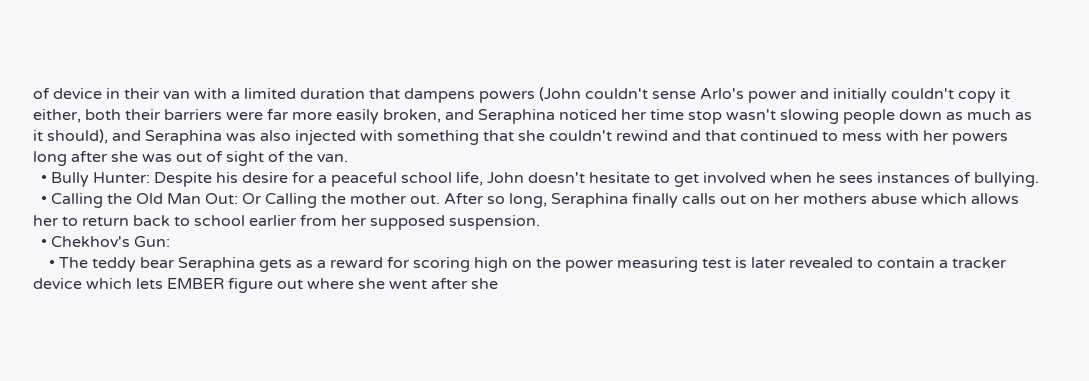of device in their van with a limited duration that dampens powers (John couldn't sense Arlo's power and initially couldn't copy it either, both their barriers were far more easily broken, and Seraphina noticed her time stop wasn't slowing people down as much as it should), and Seraphina was also injected with something that she couldn't rewind and that continued to mess with her powers long after she was out of sight of the van.
  • Bully Hunter: Despite his desire for a peaceful school life, John doesn't hesitate to get involved when he sees instances of bullying.
  • Calling the Old Man Out: Or Calling the mother out. After so long, Seraphina finally calls out on her mothers abuse which allows her to return back to school earlier from her supposed suspension.
  • Chekhov's Gun:
    • The teddy bear Seraphina gets as a reward for scoring high on the power measuring test is later revealed to contain a tracker device which lets EMBER figure out where she went after she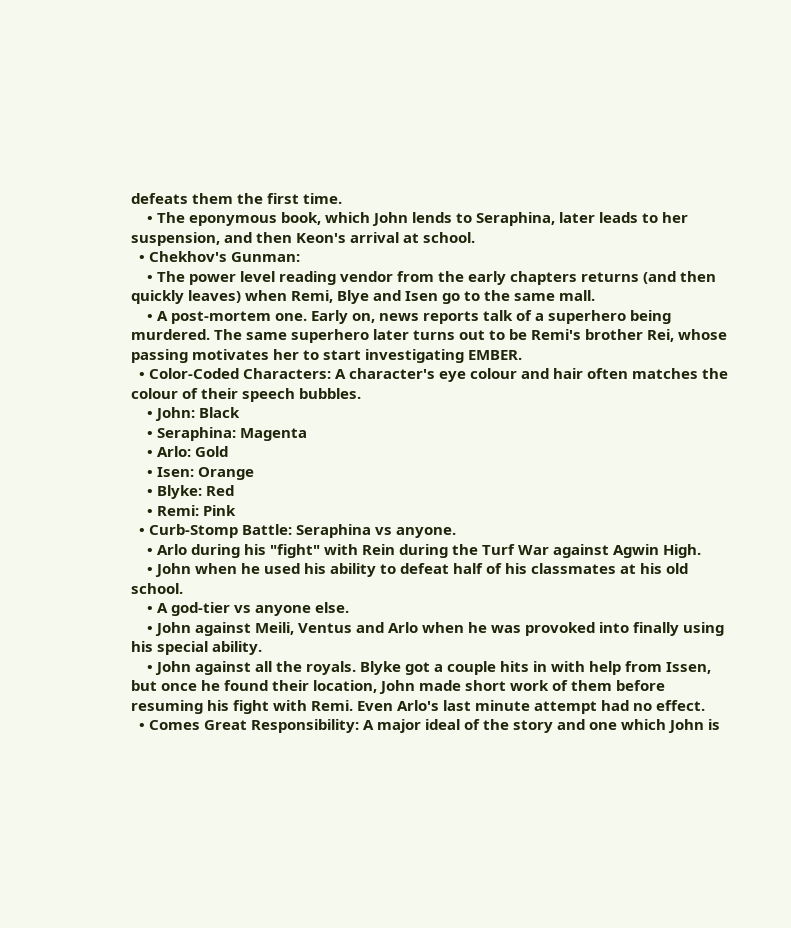defeats them the first time.
    • The eponymous book, which John lends to Seraphina, later leads to her suspension, and then Keon's arrival at school.
  • Chekhov's Gunman:
    • The power level reading vendor from the early chapters returns (and then quickly leaves) when Remi, Blye and Isen go to the same mall.
    • A post-mortem one. Early on, news reports talk of a superhero being murdered. The same superhero later turns out to be Remi's brother Rei, whose passing motivates her to start investigating EMBER.
  • Color-Coded Characters: A character's eye colour and hair often matches the colour of their speech bubbles.
    • John: Black
    • Seraphina: Magenta
    • Arlo: Gold
    • Isen: Orange
    • Blyke: Red
    • Remi: Pink
  • Curb-Stomp Battle: Seraphina vs anyone.
    • Arlo during his "fight" with Rein during the Turf War against Agwin High.
    • John when he used his ability to defeat half of his classmates at his old school.
    • A god-tier vs anyone else.
    • John against Meili, Ventus and Arlo when he was provoked into finally using his special ability.
    • John against all the royals. Blyke got a couple hits in with help from Issen, but once he found their location, John made short work of them before resuming his fight with Remi. Even Arlo's last minute attempt had no effect.
  • Comes Great Responsibility: A major ideal of the story and one which John is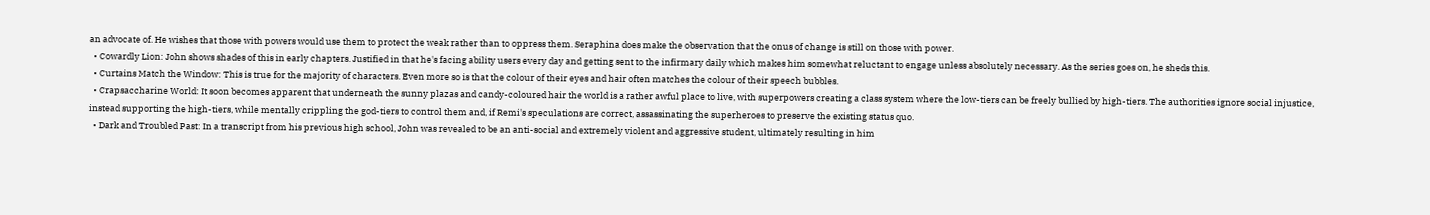an advocate of. He wishes that those with powers would use them to protect the weak rather than to oppress them. Seraphina does make the observation that the onus of change is still on those with power.
  • Cowardly Lion: John shows shades of this in early chapters. Justified in that he's facing ability users every day and getting sent to the infirmary daily which makes him somewhat reluctant to engage unless absolutely necessary. As the series goes on, he sheds this.
  • Curtains Match the Window: This is true for the majority of characters. Even more so is that the colour of their eyes and hair often matches the colour of their speech bubbles.
  • Crapsaccharine World: It soon becomes apparent that underneath the sunny plazas and candy-coloured hair the world is a rather awful place to live, with superpowers creating a class system where the low-tiers can be freely bullied by high-tiers. The authorities ignore social injustice, instead supporting the high-tiers, while mentally crippling the god-tiers to control them and, if Remi's speculations are correct, assassinating the superheroes to preserve the existing status quo.
  • Dark and Troubled Past: In a transcript from his previous high school, John was revealed to be an anti-social and extremely violent and aggressive student, ultimately resulting in him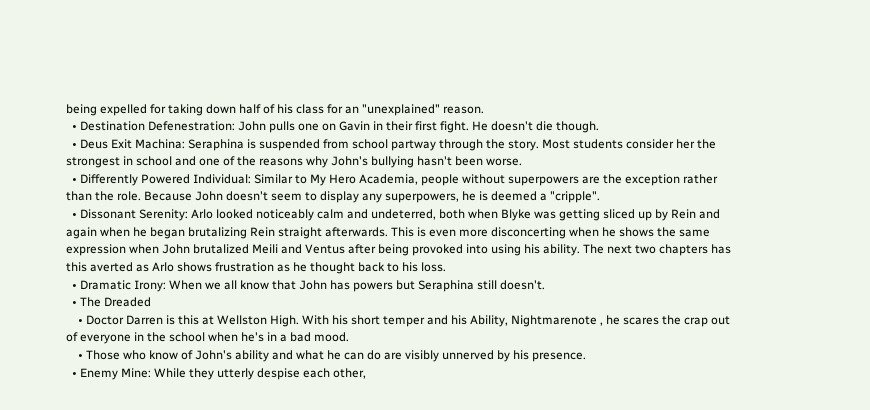being expelled for taking down half of his class for an "unexplained" reason.
  • Destination Defenestration: John pulls one on Gavin in their first fight. He doesn't die though.
  • Deus Exit Machina: Seraphina is suspended from school partway through the story. Most students consider her the strongest in school and one of the reasons why John's bullying hasn't been worse.
  • Differently Powered Individual: Similar to My Hero Academia, people without superpowers are the exception rather than the role. Because John doesn't seem to display any superpowers, he is deemed a "cripple".
  • Dissonant Serenity: Arlo looked noticeably calm and undeterred, both when Blyke was getting sliced up by Rein and again when he began brutalizing Rein straight afterwards. This is even more disconcerting when he shows the same expression when John brutalized Meili and Ventus after being provoked into using his ability. The next two chapters has this averted as Arlo shows frustration as he thought back to his loss.
  • Dramatic Irony: When we all know that John has powers but Seraphina still doesn't.
  • The Dreaded
    • Doctor Darren is this at Wellston High. With his short temper and his Ability, Nightmarenote , he scares the crap out of everyone in the school when he's in a bad mood.
    • Those who know of John's ability and what he can do are visibly unnerved by his presence.
  • Enemy Mine: While they utterly despise each other,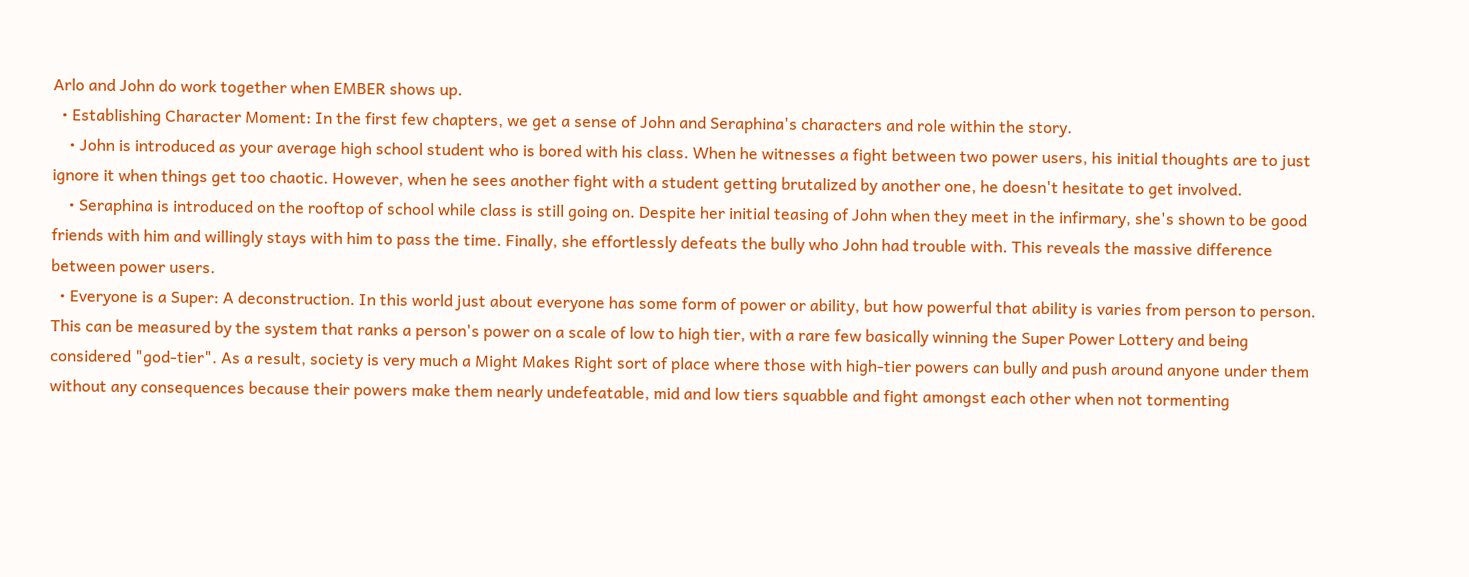Arlo and John do work together when EMBER shows up.
  • Establishing Character Moment: In the first few chapters, we get a sense of John and Seraphina's characters and role within the story.
    • John is introduced as your average high school student who is bored with his class. When he witnesses a fight between two power users, his initial thoughts are to just ignore it when things get too chaotic. However, when he sees another fight with a student getting brutalized by another one, he doesn't hesitate to get involved.
    • Seraphina is introduced on the rooftop of school while class is still going on. Despite her initial teasing of John when they meet in the infirmary, she's shown to be good friends with him and willingly stays with him to pass the time. Finally, she effortlessly defeats the bully who John had trouble with. This reveals the massive difference between power users.
  • Everyone is a Super: A deconstruction. In this world just about everyone has some form of power or ability, but how powerful that ability is varies from person to person. This can be measured by the system that ranks a person's power on a scale of low to high tier, with a rare few basically winning the Super Power Lottery and being considered "god-tier". As a result, society is very much a Might Makes Right sort of place where those with high-tier powers can bully and push around anyone under them without any consequences because their powers make them nearly undefeatable, mid and low tiers squabble and fight amongst each other when not tormenting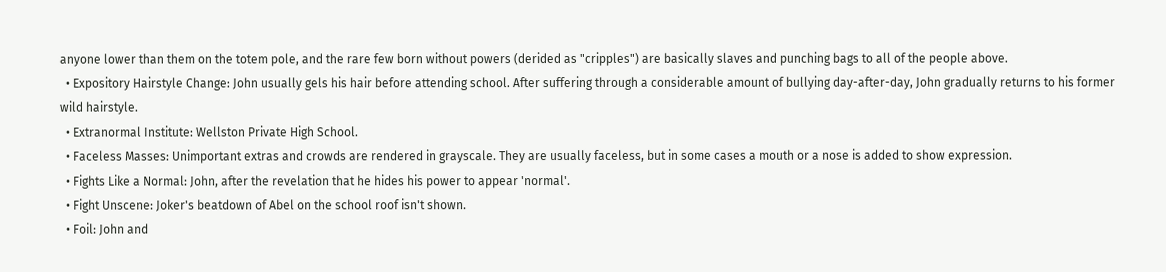anyone lower than them on the totem pole, and the rare few born without powers (derided as "cripples") are basically slaves and punching bags to all of the people above.
  • Expository Hairstyle Change: John usually gels his hair before attending school. After suffering through a considerable amount of bullying day-after-day, John gradually returns to his former wild hairstyle.
  • Extranormal Institute: Wellston Private High School.
  • Faceless Masses: Unimportant extras and crowds are rendered in grayscale. They are usually faceless, but in some cases a mouth or a nose is added to show expression.
  • Fights Like a Normal: John, after the revelation that he hides his power to appear 'normal'.
  • Fight Unscene: Joker's beatdown of Abel on the school roof isn't shown.
  • Foil: John and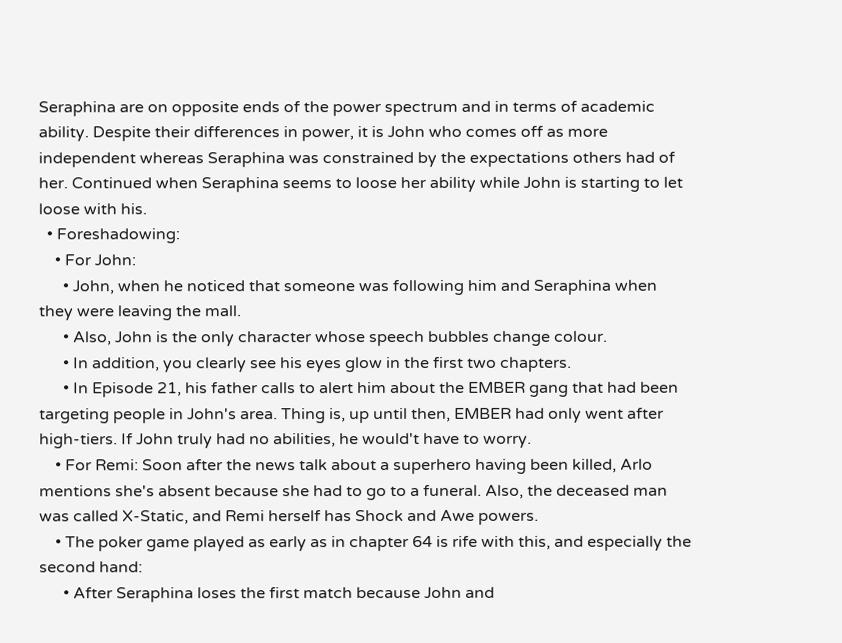Seraphina are on opposite ends of the power spectrum and in terms of academic ability. Despite their differences in power, it is John who comes off as more independent whereas Seraphina was constrained by the expectations others had of her. Continued when Seraphina seems to loose her ability while John is starting to let loose with his.
  • Foreshadowing:
    • For John:
      • John, when he noticed that someone was following him and Seraphina when they were leaving the mall.
      • Also, John is the only character whose speech bubbles change colour.
      • In addition, you clearly see his eyes glow in the first two chapters.
      • In Episode 21, his father calls to alert him about the EMBER gang that had been targeting people in John's area. Thing is, up until then, EMBER had only went after high-tiers. If John truly had no abilities, he would't have to worry.
    • For Remi: Soon after the news talk about a superhero having been killed, Arlo mentions she's absent because she had to go to a funeral. Also, the deceased man was called X-Static, and Remi herself has Shock and Awe powers.
    • The poker game played as early as in chapter 64 is rife with this, and especially the second hand:
      • After Seraphina loses the first match because John and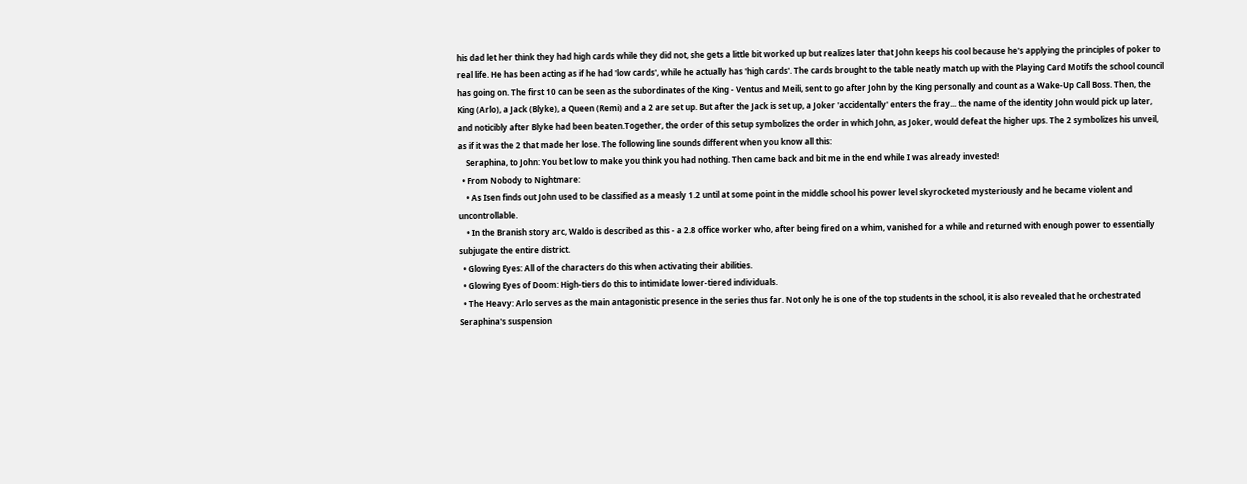his dad let her think they had high cards while they did not, she gets a little bit worked up but realizes later that John keeps his cool because he's applying the principles of poker to real life. He has been acting as if he had 'low cards', while he actually has 'high cards'. The cards brought to the table neatly match up with the Playing Card Motifs the school council has going on. The first 10 can be seen as the subordinates of the King - Ventus and Meili, sent to go after John by the King personally and count as a Wake-Up Call Boss. Then, the King (Arlo), a Jack (Blyke), a Queen (Remi) and a 2 are set up. But after the Jack is set up, a Joker 'accidentally' enters the fray... the name of the identity John would pick up later, and noticibly after Blyke had been beaten.Together, the order of this setup symbolizes the order in which John, as Joker, would defeat the higher ups. The 2 symbolizes his unveil, as if it was the 2 that made her lose. The following line sounds different when you know all this:
    Seraphina, to John: You bet low to make you think you had nothing. Then came back and bit me in the end while I was already invested!
  • From Nobody to Nightmare:
    • As Isen finds out John used to be classified as a measly 1.2 until at some point in the middle school his power level skyrocketed mysteriously and he became violent and uncontrollable.
    • In the Branish story arc, Waldo is described as this - a 2.8 office worker who, after being fired on a whim, vanished for a while and returned with enough power to essentially subjugate the entire district.
  • Glowing Eyes: All of the characters do this when activating their abilities.
  • Glowing Eyes of Doom: High-tiers do this to intimidate lower-tiered individuals.
  • The Heavy: Arlo serves as the main antagonistic presence in the series thus far. Not only he is one of the top students in the school, it is also revealed that he orchestrated Seraphina's suspension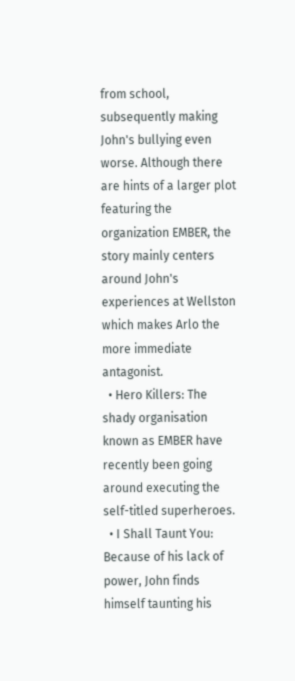from school, subsequently making John's bullying even worse. Although there are hints of a larger plot featuring the organization EMBER, the story mainly centers around John's experiences at Wellston which makes Arlo the more immediate antagonist.
  • Hero Killers: The shady organisation known as EMBER have recently been going around executing the self-titled superheroes.
  • I Shall Taunt You: Because of his lack of power, John finds himself taunting his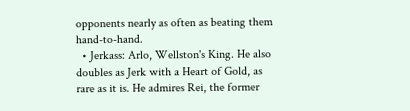opponents nearly as often as beating them hand-to-hand.
  • Jerkass: Arlo, Wellston's King. He also doubles as Jerk with a Heart of Gold, as rare as it is. He admires Rei, the former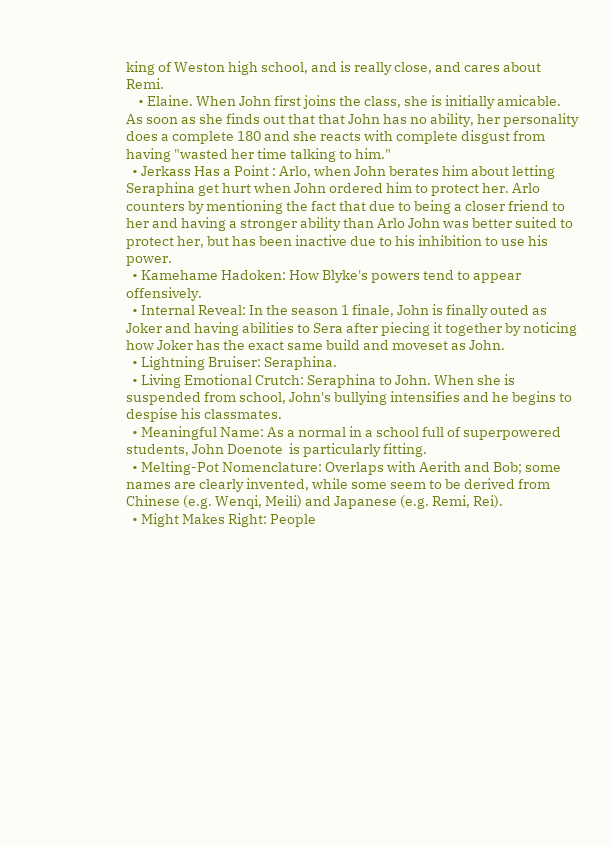king of Weston high school, and is really close, and cares about Remi.
    • Elaine. When John first joins the class, she is initially amicable. As soon as she finds out that that John has no ability, her personality does a complete 180 and she reacts with complete disgust from having "wasted her time talking to him."
  • Jerkass Has a Point : Arlo, when John berates him about letting Seraphina get hurt when John ordered him to protect her. Arlo counters by mentioning the fact that due to being a closer friend to her and having a stronger ability than Arlo John was better suited to protect her, but has been inactive due to his inhibition to use his power.
  • Kamehame Hadoken: How Blyke's powers tend to appear offensively.
  • Internal Reveal: In the season 1 finale, John is finally outed as Joker and having abilities to Sera after piecing it together by noticing how Joker has the exact same build and moveset as John.
  • Lightning Bruiser: Seraphina.
  • Living Emotional Crutch: Seraphina to John. When she is suspended from school, John's bullying intensifies and he begins to despise his classmates.
  • Meaningful Name: As a normal in a school full of superpowered students, John Doenote  is particularly fitting.
  • Melting-Pot Nomenclature: Overlaps with Aerith and Bob; some names are clearly invented, while some seem to be derived from Chinese (e.g. Wenqi, Meili) and Japanese (e.g. Remi, Rei).
  • Might Makes Right: People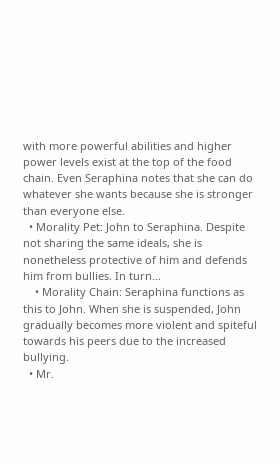with more powerful abilities and higher power levels exist at the top of the food chain. Even Seraphina notes that she can do whatever she wants because she is stronger than everyone else.
  • Morality Pet: John to Seraphina. Despite not sharing the same ideals, she is nonetheless protective of him and defends him from bullies. In turn...
    • Morality Chain: Seraphina functions as this to John. When she is suspended, John gradually becomes more violent and spiteful towards his peers due to the increased bullying.
  • Mr.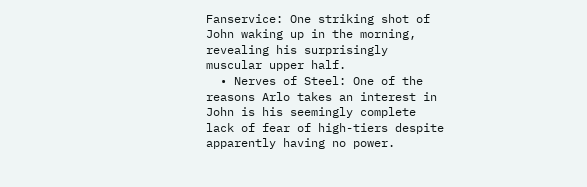Fanservice: One striking shot of John waking up in the morning, revealing his surprisingly muscular upper half.
  • Nerves of Steel: One of the reasons Arlo takes an interest in John is his seemingly complete lack of fear of high-tiers despite apparently having no power.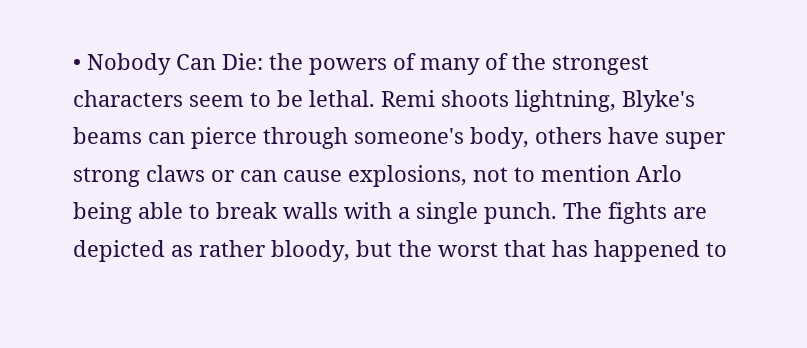• Nobody Can Die: the powers of many of the strongest characters seem to be lethal. Remi shoots lightning, Blyke's beams can pierce through someone's body, others have super strong claws or can cause explosions, not to mention Arlo being able to break walls with a single punch. The fights are depicted as rather bloody, but the worst that has happened to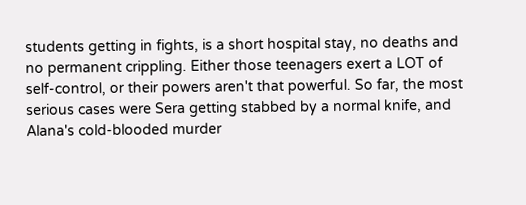students getting in fights, is a short hospital stay, no deaths and no permanent crippling. Either those teenagers exert a LOT of self-control, or their powers aren't that powerful. So far, the most serious cases were Sera getting stabbed by a normal knife, and Alana's cold-blooded murder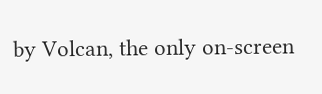by Volcan, the only on-screen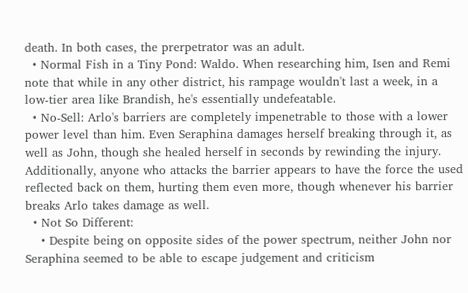death. In both cases, the prerpetrator was an adult.
  • Normal Fish in a Tiny Pond: Waldo. When researching him, Isen and Remi note that while in any other district, his rampage wouldn't last a week, in a low-tier area like Brandish, he's essentially undefeatable.
  • No-Sell: Arlo's barriers are completely impenetrable to those with a lower power level than him. Even Seraphina damages herself breaking through it, as well as John, though she healed herself in seconds by rewinding the injury. Additionally, anyone who attacks the barrier appears to have the force the used reflected back on them, hurting them even more, though whenever his barrier breaks Arlo takes damage as well.
  • Not So Different:
    • Despite being on opposite sides of the power spectrum, neither John nor Seraphina seemed to be able to escape judgement and criticism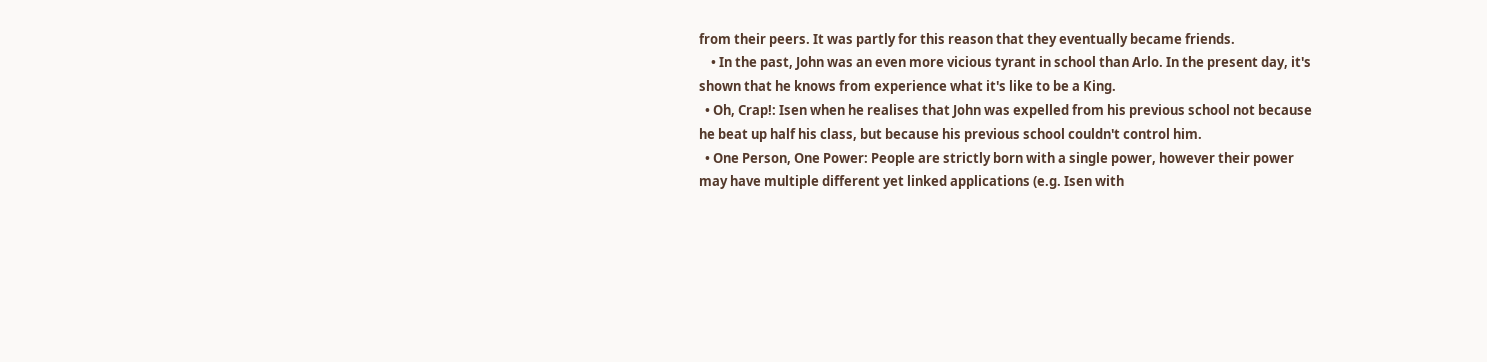from their peers. It was partly for this reason that they eventually became friends.
    • In the past, John was an even more vicious tyrant in school than Arlo. In the present day, it's shown that he knows from experience what it's like to be a King.
  • Oh, Crap!: Isen when he realises that John was expelled from his previous school not because he beat up half his class, but because his previous school couldn't control him.
  • One Person, One Power: People are strictly born with a single power, however their power may have multiple different yet linked applications (e.g. Isen with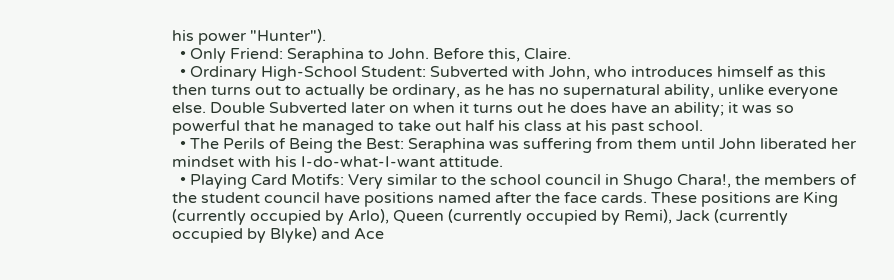his power "Hunter").
  • Only Friend: Seraphina to John. Before this, Claire.
  • Ordinary High-School Student: Subverted with John, who introduces himself as this then turns out to actually be ordinary, as he has no supernatural ability, unlike everyone else. Double Subverted later on when it turns out he does have an ability; it was so powerful that he managed to take out half his class at his past school.
  • The Perils of Being the Best: Seraphina was suffering from them until John liberated her mindset with his I-do-what-I-want attitude.
  • Playing Card Motifs: Very similar to the school council in Shugo Chara!, the members of the student council have positions named after the face cards. These positions are King (currently occupied by Arlo), Queen (currently occupied by Remi), Jack (currently occupied by Blyke) and Ace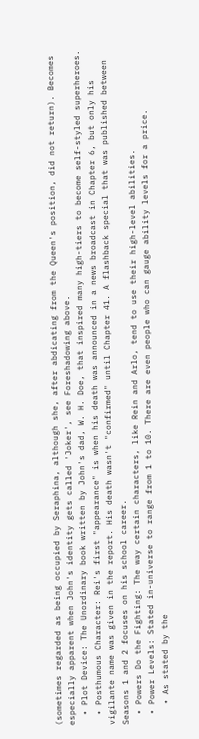(sometimes regarded as being occupied by Seraphina, although she, after abdicating from the Queen's position, did not return). Becomes especially apparent when John's identity gets called 'Joker', see Foreshadowing above.
  • Plot Device: The Unordinary book written by John's dad, W. H. Doe, that inspired many high-tiers to become self-styled superheroes.
  • Posthumous Character: Rei's first "appearance" is when his death was announced in a news broadcast in Chapter 6, but only his vigilante name was given in the report. His death wasn't "confirmed" until Chapter 41. A flashback special that was published between Seasons 1 and 2 focuses on his school career.
  • Powers Do the Fighting: The way certain characters, like Rein and Arlo, tend to use their high-level abilities.
  • Power Levels: Stated in-universe to range from 1 to 10. There are even people who can gauge ability levels for a price.
    • As stated by the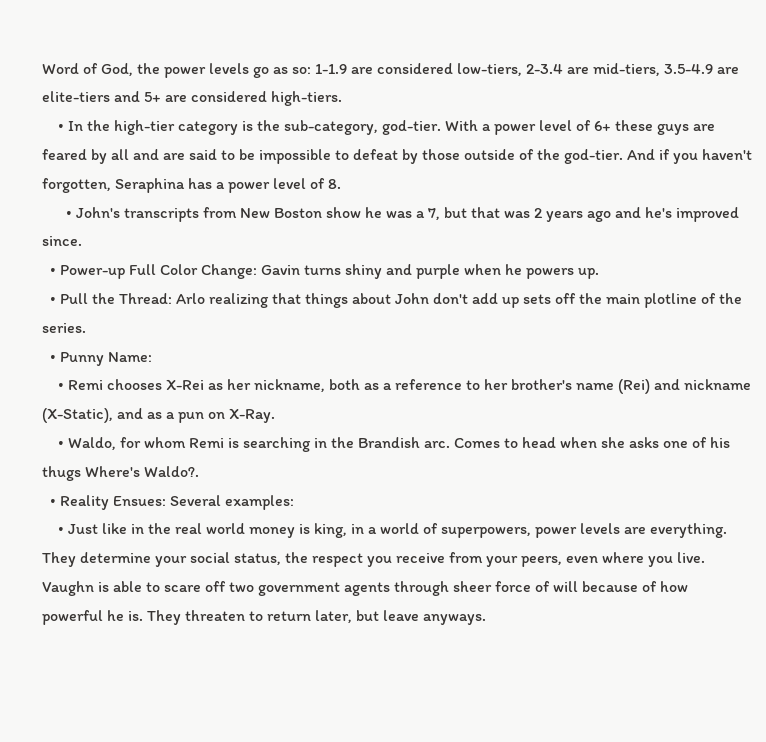Word of God, the power levels go as so: 1-1.9 are considered low-tiers, 2-3.4 are mid-tiers, 3.5-4.9 are elite-tiers and 5+ are considered high-tiers.
    • In the high-tier category is the sub-category, god-tier. With a power level of 6+ these guys are feared by all and are said to be impossible to defeat by those outside of the god-tier. And if you haven't forgotten, Seraphina has a power level of 8.
      • John's transcripts from New Boston show he was a 7, but that was 2 years ago and he's improved since.
  • Power-up Full Color Change: Gavin turns shiny and purple when he powers up.
  • Pull the Thread: Arlo realizing that things about John don't add up sets off the main plotline of the series.
  • Punny Name:
    • Remi chooses X-Rei as her nickname, both as a reference to her brother's name (Rei) and nickname (X-Static), and as a pun on X-Ray.
    • Waldo, for whom Remi is searching in the Brandish arc. Comes to head when she asks one of his thugs Where's Waldo?.
  • Reality Ensues: Several examples:
    • Just like in the real world money is king, in a world of superpowers, power levels are everything. They determine your social status, the respect you receive from your peers, even where you live. Vaughn is able to scare off two government agents through sheer force of will because of how powerful he is. They threaten to return later, but leave anyways.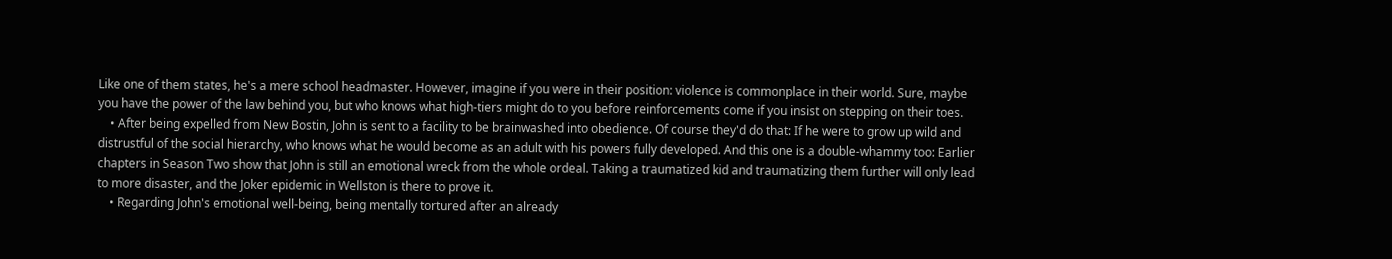Like one of them states, he's a mere school headmaster. However, imagine if you were in their position: violence is commonplace in their world. Sure, maybe you have the power of the law behind you, but who knows what high-tiers might do to you before reinforcements come if you insist on stepping on their toes.
    • After being expelled from New Bostin, John is sent to a facility to be brainwashed into obedience. Of course they'd do that: If he were to grow up wild and distrustful of the social hierarchy, who knows what he would become as an adult with his powers fully developed. And this one is a double-whammy too: Earlier chapters in Season Two show that John is still an emotional wreck from the whole ordeal. Taking a traumatized kid and traumatizing them further will only lead to more disaster, and the Joker epidemic in Wellston is there to prove it.
    • Regarding John's emotional well-being, being mentally tortured after an already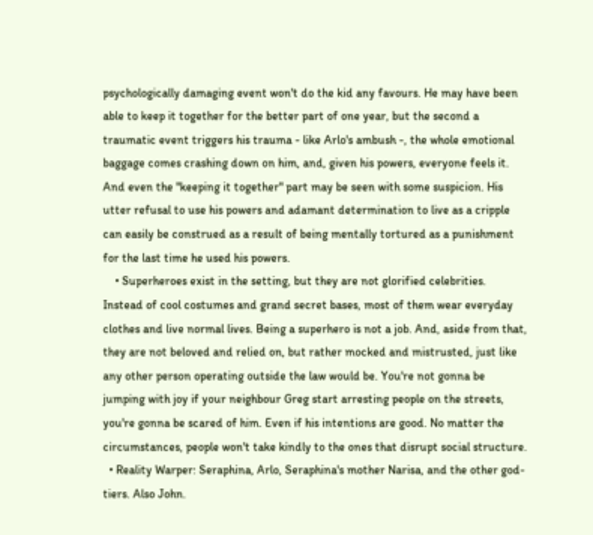psychologically damaging event won't do the kid any favours. He may have been able to keep it together for the better part of one year, but the second a traumatic event triggers his trauma - like Arlo's ambush -, the whole emotional baggage comes crashing down on him, and, given his powers, everyone feels it. And even the "keeping it together" part may be seen with some suspicion. His utter refusal to use his powers and adamant determination to live as a cripple can easily be construed as a result of being mentally tortured as a punishment for the last time he used his powers.
    • Superheroes exist in the setting, but they are not glorified celebrities. Instead of cool costumes and grand secret bases, most of them wear everyday clothes and live normal lives. Being a superhero is not a job. And, aside from that, they are not beloved and relied on, but rather mocked and mistrusted, just like any other person operating outside the law would be. You're not gonna be jumping with joy if your neighbour Greg start arresting people on the streets, you're gonna be scared of him. Even if his intentions are good. No matter the circumstances, people won't take kindly to the ones that disrupt social structure.
  • Reality Warper: Seraphina, Arlo, Seraphina's mother Narisa, and the other god-tiers. Also John.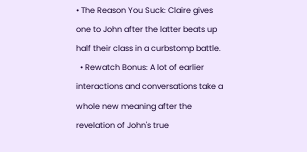• The Reason You Suck: Claire gives one to John after the latter beats up half their class in a curbstomp battle.
  • Rewatch Bonus: A lot of earlier interactions and conversations take a whole new meaning after the revelation of John's true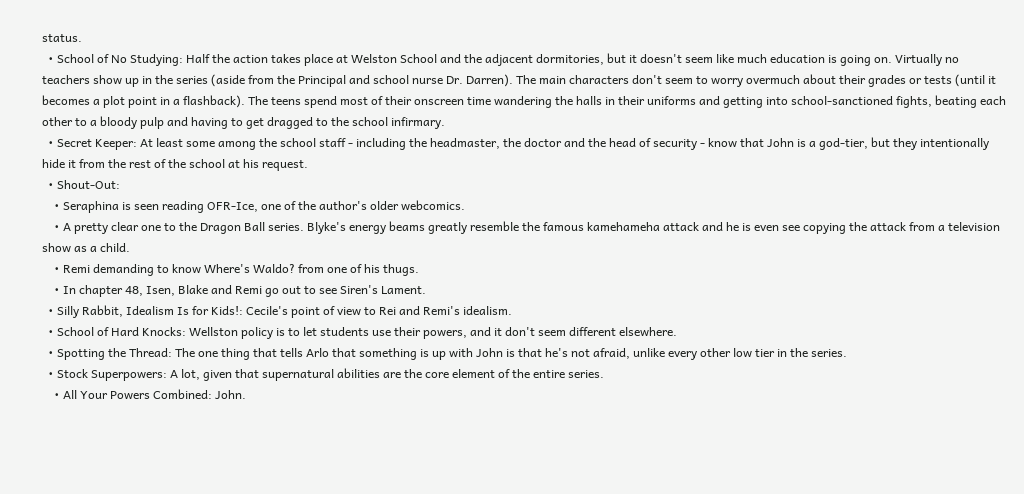status.
  • School of No Studying: Half the action takes place at Welston School and the adjacent dormitories, but it doesn't seem like much education is going on. Virtually no teachers show up in the series (aside from the Principal and school nurse Dr. Darren). The main characters don't seem to worry overmuch about their grades or tests (until it becomes a plot point in a flashback). The teens spend most of their onscreen time wandering the halls in their uniforms and getting into school-sanctioned fights, beating each other to a bloody pulp and having to get dragged to the school infirmary.
  • Secret Keeper: At least some among the school staff - including the headmaster, the doctor and the head of security - know that John is a god-tier, but they intentionally hide it from the rest of the school at his request.
  • Shout-Out:
    • Seraphina is seen reading OFR-Ice, one of the author's older webcomics.
    • A pretty clear one to the Dragon Ball series. Blyke's energy beams greatly resemble the famous kamehameha attack and he is even see copying the attack from a television show as a child.
    • Remi demanding to know Where's Waldo? from one of his thugs.
    • In chapter 48, Isen, Blake and Remi go out to see Siren's Lament.
  • Silly Rabbit, Idealism Is for Kids!: Cecile's point of view to Rei and Remi's idealism.
  • School of Hard Knocks: Wellston policy is to let students use their powers, and it don't seem different elsewhere.
  • Spotting the Thread: The one thing that tells Arlo that something is up with John is that he's not afraid, unlike every other low tier in the series.
  • Stock Superpowers: A lot, given that supernatural abilities are the core element of the entire series.
    • All Your Powers Combined: John.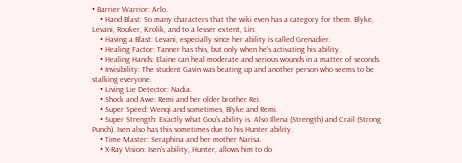• Barrier Warrior: Arlo.
    • Hand Blast: So many characters that the wiki even has a category for them. Blyke, Levani, Rouker, Krolik, and to a lesser extent, Lin.
    • Having a Blast: Levani, especially since her ability is called Grenadier.
    • Healing Factor: Tanner has this, but only when he's activating his ability.
    • Healing Hands: Elaine can heal moderate and serious wounds in a matter of seconds.
    • Invisibility: The student Gavin was beating up and another person who seems to be stalking everyone.
    • Living Lie Detector: Nadia.
    • Shock and Awe: Remi and her older brother Rei.
    • Super Speed: Wenqi and sometimes, Blyke and Remi.
    • Super Strength: Exactly what Gou's ability is. Also Illena (Strength) and Crail (Strong Punch). Isen also has this sometimes due to his Hunter ability.
    • Time Master: Seraphina and her mother Narisa.
    • X-Ray Vision: Isen's ability, Hunter, allows him to do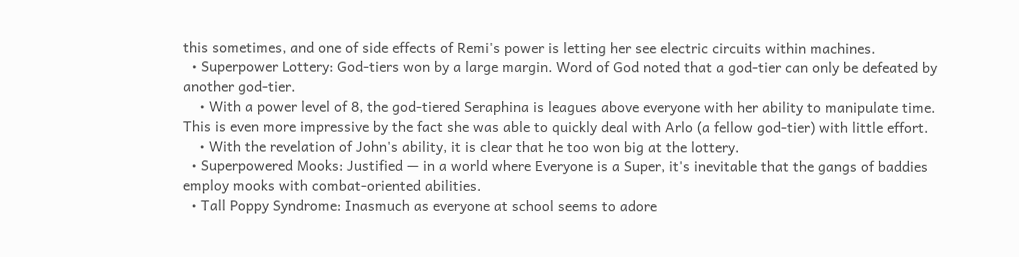this sometimes, and one of side effects of Remi's power is letting her see electric circuits within machines.
  • Superpower Lottery: God-tiers won by a large margin. Word of God noted that a god-tier can only be defeated by another god-tier.
    • With a power level of 8, the god-tiered Seraphina is leagues above everyone with her ability to manipulate time. This is even more impressive by the fact she was able to quickly deal with Arlo (a fellow god-tier) with little effort.
    • With the revelation of John's ability, it is clear that he too won big at the lottery.
  • Superpowered Mooks: Justified — in a world where Everyone is a Super, it's inevitable that the gangs of baddies employ mooks with combat-oriented abilities.
  • Tall Poppy Syndrome: Inasmuch as everyone at school seems to adore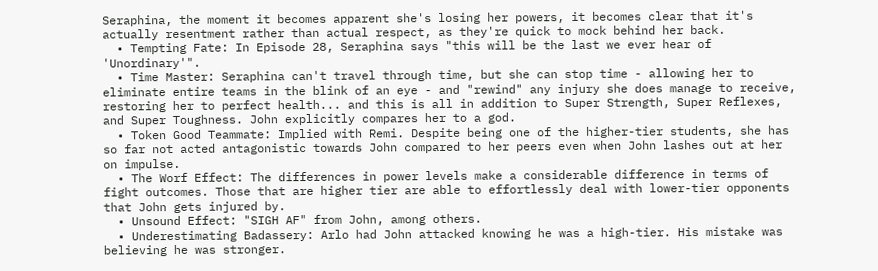Seraphina, the moment it becomes apparent she's losing her powers, it becomes clear that it's actually resentment rather than actual respect, as they're quick to mock behind her back.
  • Tempting Fate: In Episode 28, Seraphina says "this will be the last we ever hear of 'Unordinary'".
  • Time Master: Seraphina can't travel through time, but she can stop time - allowing her to eliminate entire teams in the blink of an eye - and "rewind" any injury she does manage to receive, restoring her to perfect health... and this is all in addition to Super Strength, Super Reflexes, and Super Toughness. John explicitly compares her to a god.
  • Token Good Teammate: Implied with Remi. Despite being one of the higher-tier students, she has so far not acted antagonistic towards John compared to her peers even when John lashes out at her on impulse.
  • The Worf Effect: The differences in power levels make a considerable difference in terms of fight outcomes. Those that are higher tier are able to effortlessly deal with lower-tier opponents that John gets injured by.
  • Unsound Effect: "SIGH AF" from John, among others.
  • Underestimating Badassery: Arlo had John attacked knowing he was a high-tier. His mistake was believing he was stronger.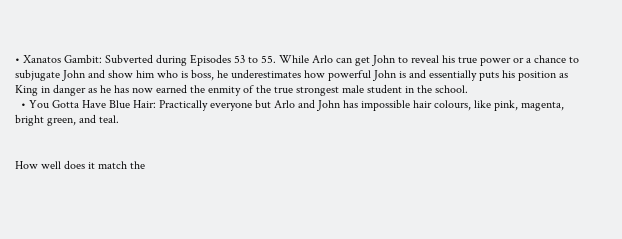• Xanatos Gambit: Subverted during Episodes 53 to 55. While Arlo can get John to reveal his true power or a chance to subjugate John and show him who is boss, he underestimates how powerful John is and essentially puts his position as King in danger as he has now earned the enmity of the true strongest male student in the school.
  • You Gotta Have Blue Hair: Practically everyone but Arlo and John has impossible hair colours, like pink, magenta, bright green, and teal.


How well does it match the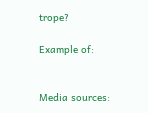trope?

Example of:


Media sources: